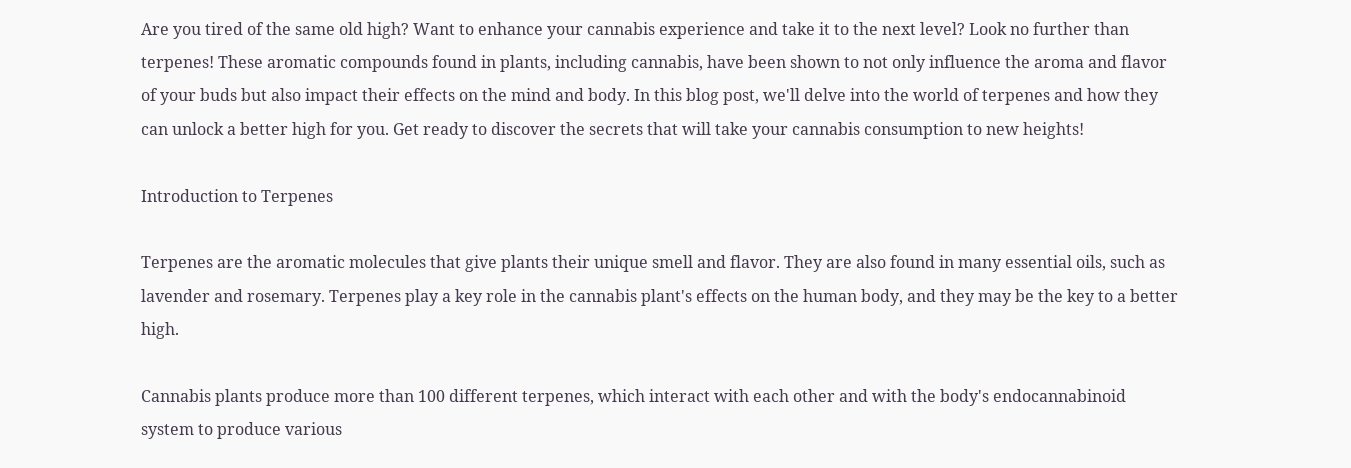Are you tired of the same old high? Want to enhance your cannabis experience and take it to the next level? Look no further than terpenes! These aromatic compounds found in plants, including cannabis, have been shown to not only influence the aroma and flavor of your buds but also impact their effects on the mind and body. In this blog post, we'll delve into the world of terpenes and how they can unlock a better high for you. Get ready to discover the secrets that will take your cannabis consumption to new heights!

Introduction to Terpenes

Terpenes are the aromatic molecules that give plants their unique smell and flavor. They are also found in many essential oils, such as lavender and rosemary. Terpenes play a key role in the cannabis plant's effects on the human body, and they may be the key to a better high.

Cannabis plants produce more than 100 different terpenes, which interact with each other and with the body's endocannabinoid system to produce various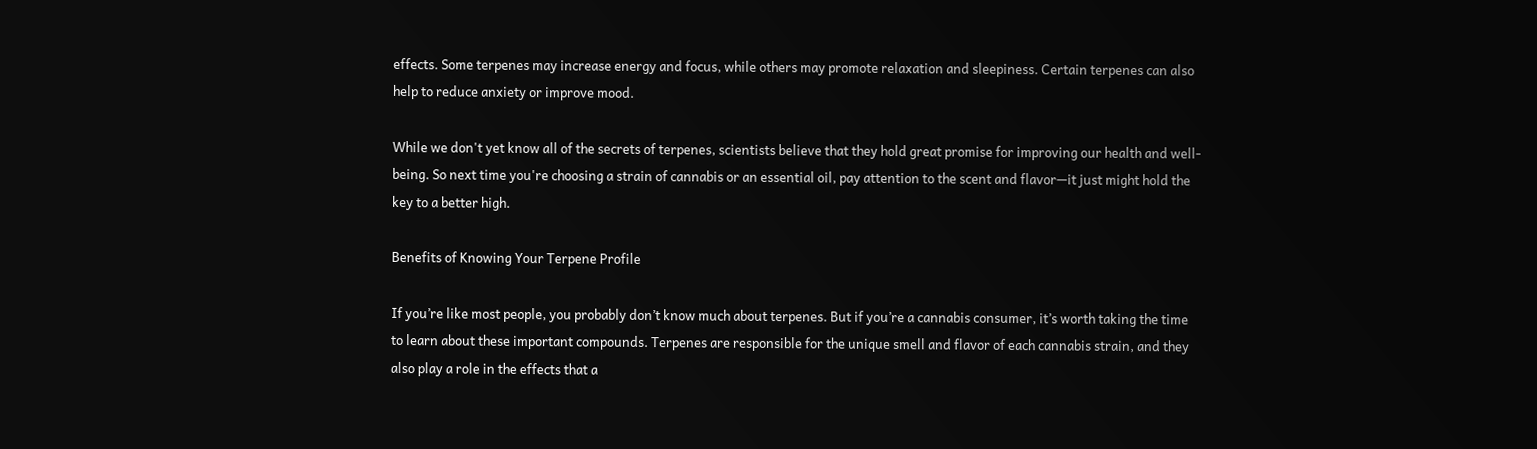effects. Some terpenes may increase energy and focus, while others may promote relaxation and sleepiness. Certain terpenes can also help to reduce anxiety or improve mood.

While we don't yet know all of the secrets of terpenes, scientists believe that they hold great promise for improving our health and well-being. So next time you're choosing a strain of cannabis or an essential oil, pay attention to the scent and flavor—it just might hold the key to a better high.

Benefits of Knowing Your Terpene Profile

If you’re like most people, you probably don’t know much about terpenes. But if you’re a cannabis consumer, it’s worth taking the time to learn about these important compounds. Terpenes are responsible for the unique smell and flavor of each cannabis strain, and they also play a role in the effects that a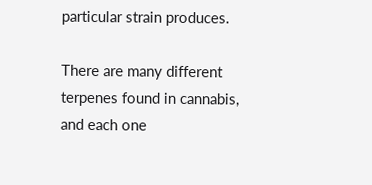particular strain produces.

There are many different terpenes found in cannabis, and each one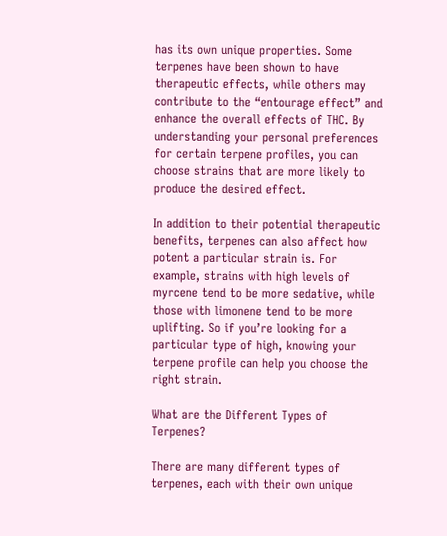has its own unique properties. Some terpenes have been shown to have therapeutic effects, while others may contribute to the “entourage effect” and enhance the overall effects of THC. By understanding your personal preferences for certain terpene profiles, you can choose strains that are more likely to produce the desired effect.

In addition to their potential therapeutic benefits, terpenes can also affect how potent a particular strain is. For example, strains with high levels of myrcene tend to be more sedative, while those with limonene tend to be more uplifting. So if you’re looking for a particular type of high, knowing your terpene profile can help you choose the right strain.

What are the Different Types of Terpenes?

There are many different types of terpenes, each with their own unique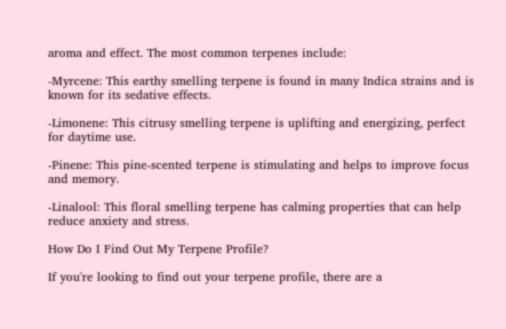aroma and effect. The most common terpenes include:

-Myrcene: This earthy smelling terpene is found in many Indica strains and is known for its sedative effects.

-Limonene: This citrusy smelling terpene is uplifting and energizing, perfect for daytime use.

-Pinene: This pine-scented terpene is stimulating and helps to improve focus and memory.

-Linalool: This floral smelling terpene has calming properties that can help reduce anxiety and stress.

How Do I Find Out My Terpene Profile?

If you're looking to find out your terpene profile, there are a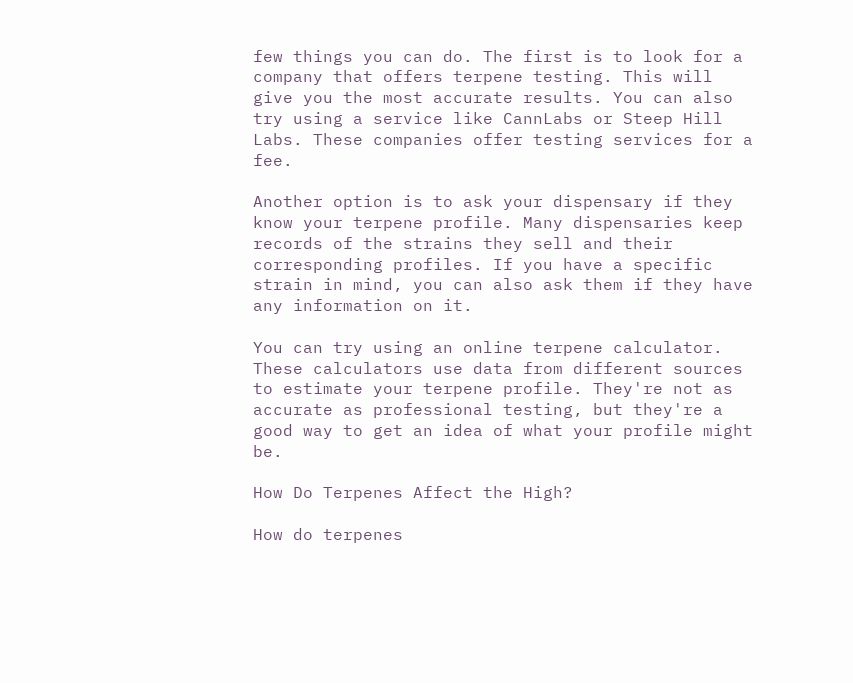few things you can do. The first is to look for a company that offers terpene testing. This will give you the most accurate results. You can also try using a service like CannLabs or Steep Hill Labs. These companies offer testing services for a fee.

Another option is to ask your dispensary if they know your terpene profile. Many dispensaries keep records of the strains they sell and their corresponding profiles. If you have a specific strain in mind, you can also ask them if they have any information on it.

You can try using an online terpene calculator. These calculators use data from different sources to estimate your terpene profile. They're not as accurate as professional testing, but they're a good way to get an idea of what your profile might be.

How Do Terpenes Affect the High?

How do terpenes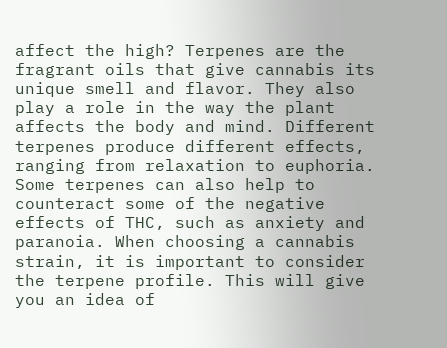affect the high? Terpenes are the fragrant oils that give cannabis its unique smell and flavor. They also play a role in the way the plant affects the body and mind. Different terpenes produce different effects, ranging from relaxation to euphoria. Some terpenes can also help to counteract some of the negative effects of THC, such as anxiety and paranoia. When choosing a cannabis strain, it is important to consider the terpene profile. This will give you an idea of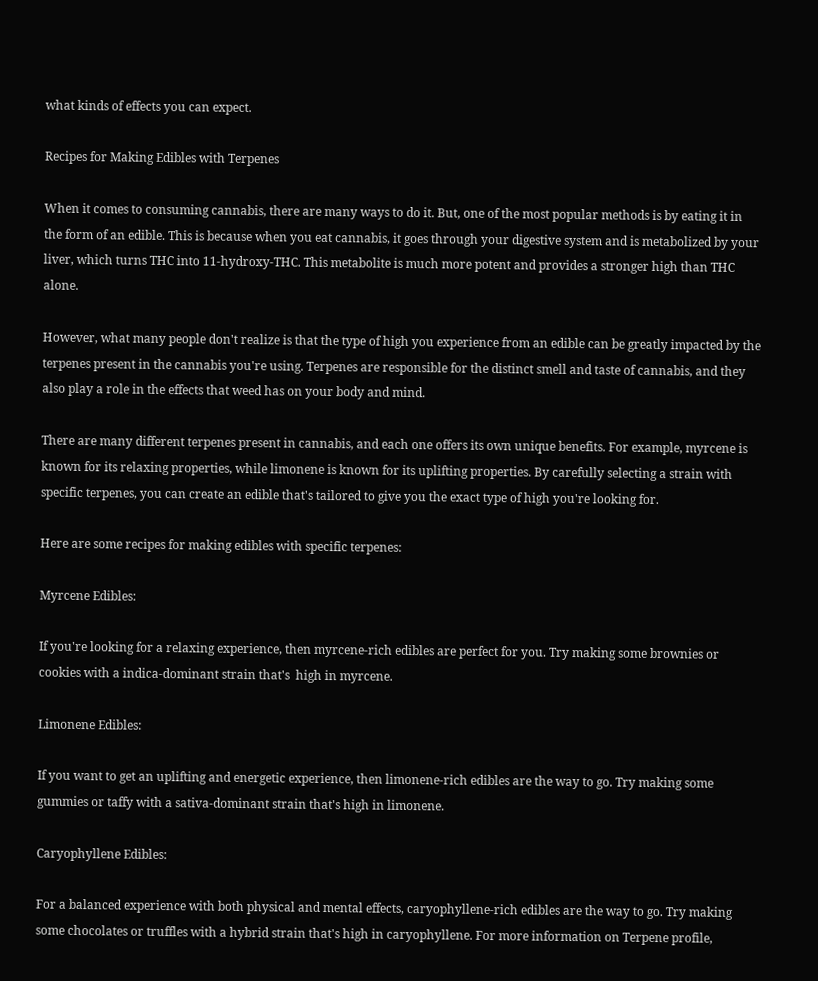what kinds of effects you can expect.

Recipes for Making Edibles with Terpenes

When it comes to consuming cannabis, there are many ways to do it. But, one of the most popular methods is by eating it in the form of an edible. This is because when you eat cannabis, it goes through your digestive system and is metabolized by your liver, which turns THC into 11-hydroxy-THC. This metabolite is much more potent and provides a stronger high than THC alone.

However, what many people don't realize is that the type of high you experience from an edible can be greatly impacted by the terpenes present in the cannabis you're using. Terpenes are responsible for the distinct smell and taste of cannabis, and they also play a role in the effects that weed has on your body and mind.

There are many different terpenes present in cannabis, and each one offers its own unique benefits. For example, myrcene is known for its relaxing properties, while limonene is known for its uplifting properties. By carefully selecting a strain with specific terpenes, you can create an edible that's tailored to give you the exact type of high you're looking for.

Here are some recipes for making edibles with specific terpenes:

Myrcene Edibles:

If you're looking for a relaxing experience, then myrcene-rich edibles are perfect for you. Try making some brownies or cookies with a indica-dominant strain that's  high in myrcene.

Limonene Edibles:

If you want to get an uplifting and energetic experience, then limonene-rich edibles are the way to go. Try making some gummies or taffy with a sativa-dominant strain that's high in limonene.

Caryophyllene Edibles:

For a balanced experience with both physical and mental effects, caryophyllene-rich edibles are the way to go. Try making some chocolates or truffles with a hybrid strain that's high in caryophyllene. For more information on Terpene profile,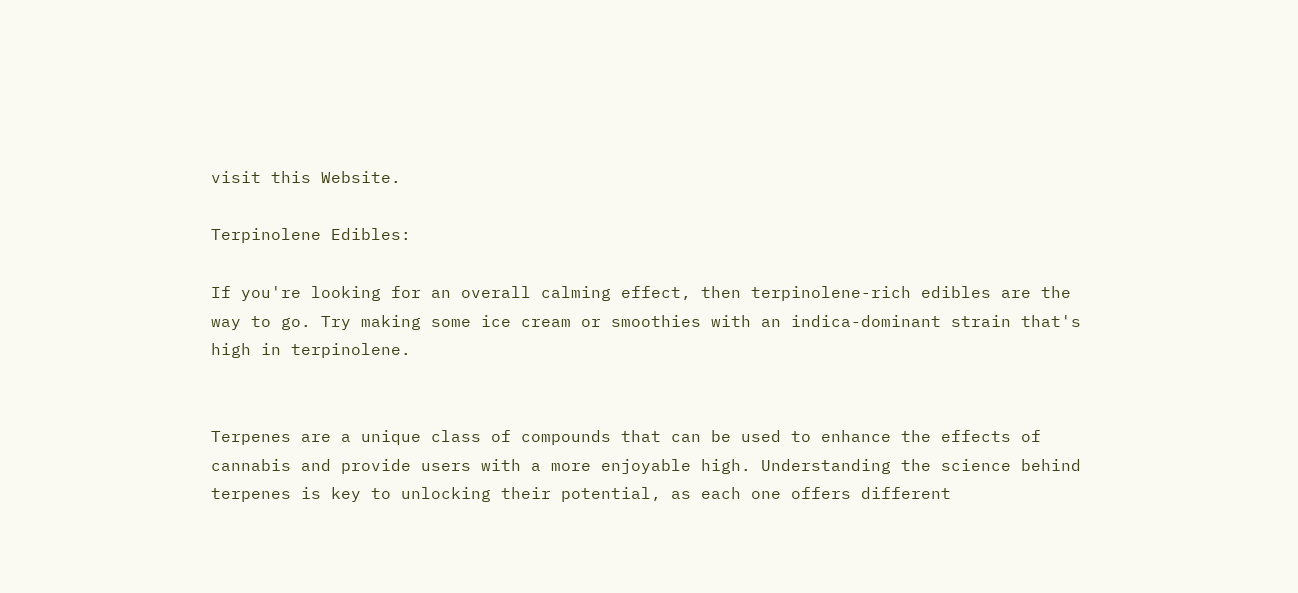visit this Website.

Terpinolene Edibles:

If you're looking for an overall calming effect, then terpinolene-rich edibles are the way to go. Try making some ice cream or smoothies with an indica-dominant strain that's high in terpinolene.


Terpenes are a unique class of compounds that can be used to enhance the effects of cannabis and provide users with a more enjoyable high. Understanding the science behind terpenes is key to unlocking their potential, as each one offers different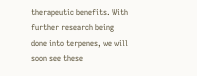therapeutic benefits. With further research being done into terpenes, we will soon see these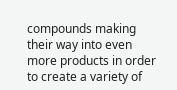compounds making their way into even more products in order to create a variety of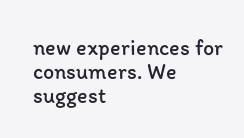new experiences for consumers. We suggest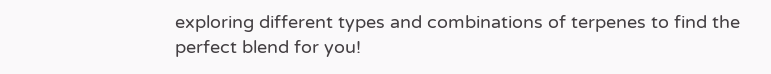exploring different types and combinations of terpenes to find the perfect blend for you!